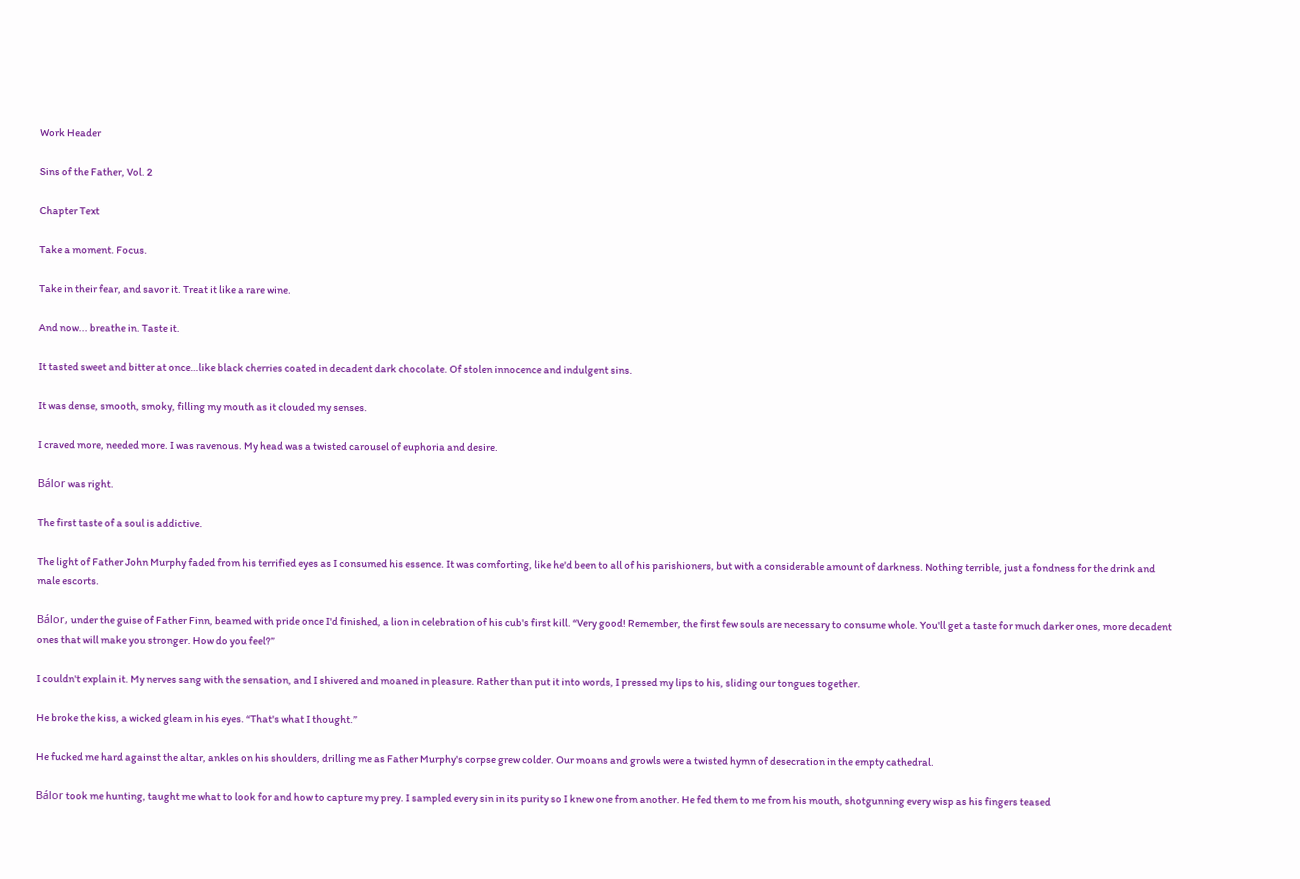Work Header

Sins of the Father, Vol. 2

Chapter Text

Take a moment. Focus.

Take in their fear, and savor it. Treat it like a rare wine.

And now... breathe in. Taste it.

It tasted sweet and bitter at once…like black cherries coated in decadent dark chocolate. Of stolen innocence and indulgent sins.

It was dense, smooth, smoky, filling my mouth as it clouded my senses.

I craved more, needed more. I was ravenous. My head was a twisted carousel of euphoria and desire.

Bálor was right.

The first taste of a soul is addictive.

The light of Father John Murphy faded from his terrified eyes as I consumed his essence. It was comforting, like he'd been to all of his parishioners, but with a considerable amount of darkness. Nothing terrible, just a fondness for the drink and male escorts.

Bálor, under the guise of Father Finn, beamed with pride once I'd finished, a lion in celebration of his cub's first kill. “Very good! Remember, the first few souls are necessary to consume whole. You'll get a taste for much darker ones, more decadent ones that will make you stronger. How do you feel?”

I couldn't explain it. My nerves sang with the sensation, and I shivered and moaned in pleasure. Rather than put it into words, I pressed my lips to his, sliding our tongues together.

He broke the kiss, a wicked gleam in his eyes. “That's what I thought.”

He fucked me hard against the altar, ankles on his shoulders, drilling me as Father Murphy's corpse grew colder. Our moans and growls were a twisted hymn of desecration in the empty cathedral.

Bálor took me hunting, taught me what to look for and how to capture my prey. I sampled every sin in its purity so I knew one from another. He fed them to me from his mouth, shotgunning every wisp as his fingers teased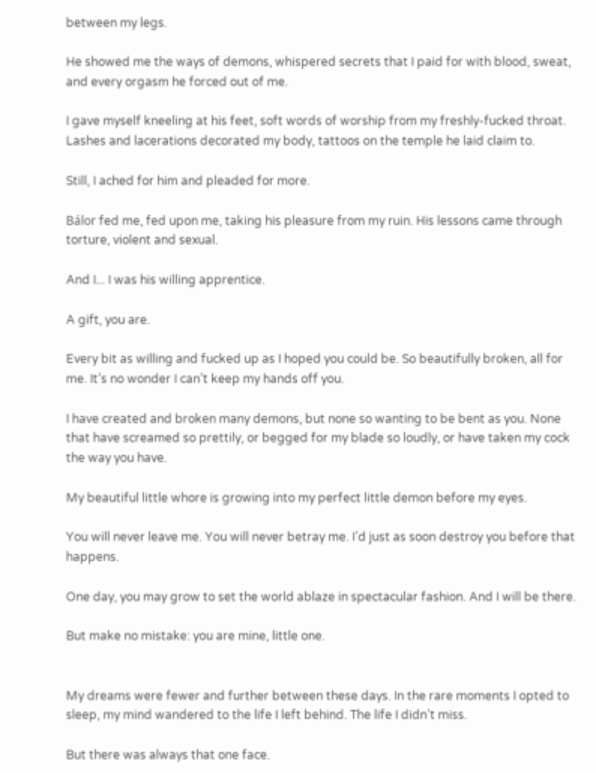between my legs.

He showed me the ways of demons, whispered secrets that I paid for with blood, sweat, and every orgasm he forced out of me.

I gave myself kneeling at his feet, soft words of worship from my freshly-fucked throat. Lashes and lacerations decorated my body, tattoos on the temple he laid claim to.

Still, I ached for him and pleaded for more.

Bálor fed me, fed upon me, taking his pleasure from my ruin. His lessons came through torture, violent and sexual.

And I... I was his willing apprentice.

A gift, you are.

Every bit as willing and fucked up as I hoped you could be. So beautifully broken, all for me. It’s no wonder I can’t keep my hands off you.

I have created and broken many demons, but none so wanting to be bent as you. None that have screamed so prettily, or begged for my blade so loudly, or have taken my cock the way you have.

My beautiful little whore is growing into my perfect little demon before my eyes.

You will never leave me. You will never betray me. I’d just as soon destroy you before that happens.

One day, you may grow to set the world ablaze in spectacular fashion. And I will be there.

But make no mistake: you are mine, little one.


My dreams were fewer and further between these days. In the rare moments I opted to sleep, my mind wandered to the life I left behind. The life I didn’t miss.

But there was always that one face.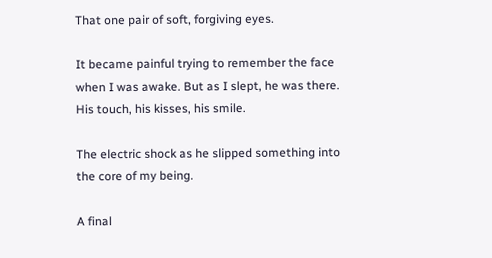That one pair of soft, forgiving eyes.

It became painful trying to remember the face when I was awake. But as I slept, he was there. His touch, his kisses, his smile.

The electric shock as he slipped something into the core of my being.

A final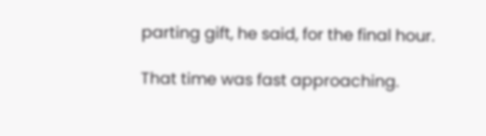parting gift, he said, for the final hour.

That time was fast approaching.